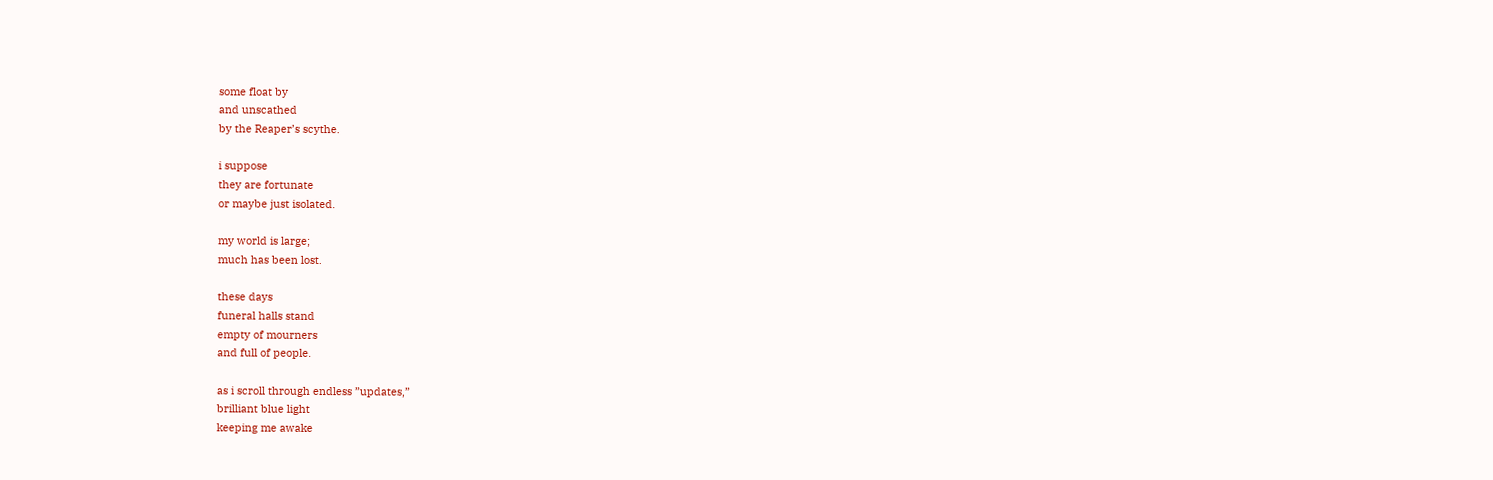some float by
and unscathed
by the Reaper’s scythe.

i suppose
they are fortunate
or maybe just isolated.

my world is large;
much has been lost.

these days
funeral halls stand
empty of mourners
and full of people.

as i scroll through endless ”updates,”
brilliant blue light
keeping me awake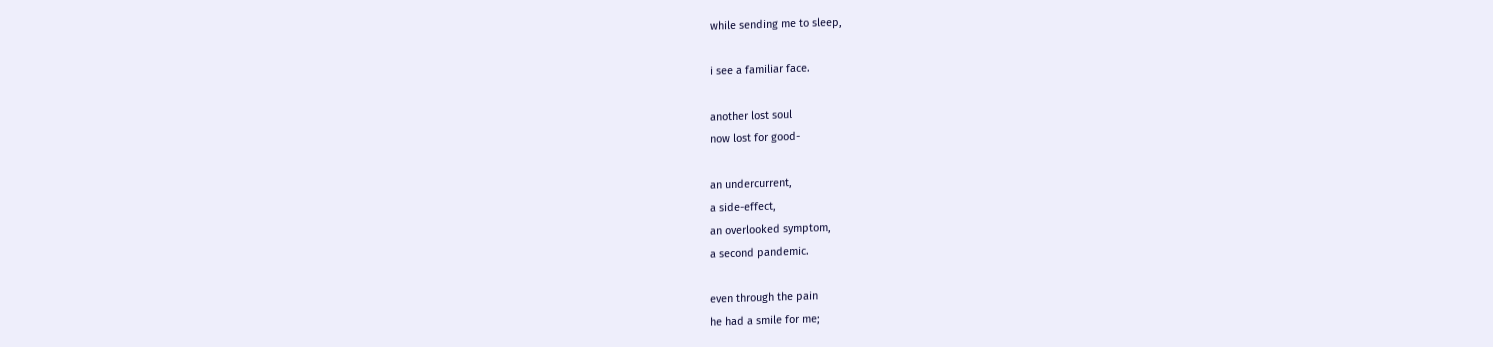while sending me to sleep,

i see a familiar face.

another lost soul
now lost for good-

an undercurrent,
a side-effect,
an overlooked symptom,
a second pandemic.

even through the pain
he had a smile for me;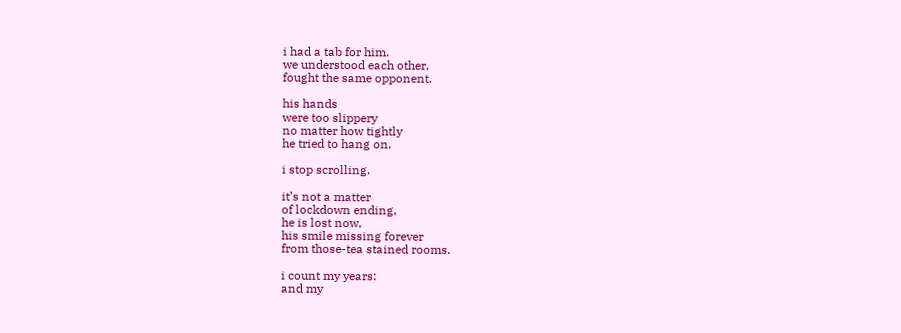i had a tab for him.
we understood each other,
fought the same opponent.

his hands
were too slippery
no matter how tightly
he tried to hang on.

i stop scrolling.

it’s not a matter
of lockdown ending,
he is lost now,
his smile missing forever
from those-tea stained rooms.

i count my years:
and my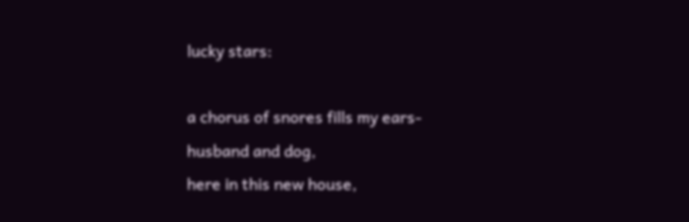lucky stars:

a chorus of snores fills my ears-
husband and dog,
here in this new house,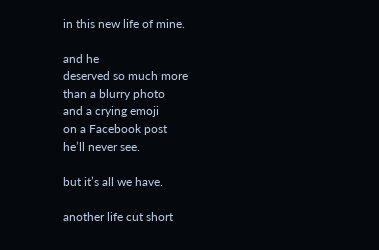in this new life of mine.

and he
deserved so much more
than a blurry photo
and a crying emoji
on a Facebook post
he’ll never see.

but it’s all we have.

another life cut short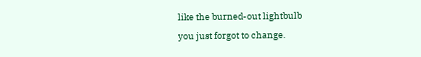like the burned-out lightbulb
you just forgot to change.